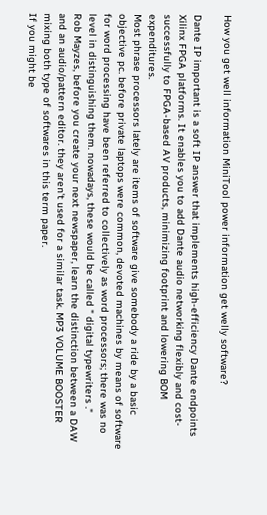How you get well information MiniTool power information get welly software?

Dante IP important is a soft IP answer that implements high-efficiency Dante endpoints Xilinx FPGA platforms. It enables you to add Dante audio networking flexibly and cost-successfully to FPGA-based AV products, minimizing footprint and lowering BOM expenditures.
Most phrase processors lately are items of software give somebody a ride by a basic objective pc. before private laptops were common, devoted machines by means of software for word processing have been referred to collectively as word processors; there was no level in distinguishing them. nowadays, these would be called " digital typewriters ."
Rob Mayzes, before you create your next newspaper, learn the distinction between a DAW and an audio/pattern editor. they aren't used for a similar task. MP3 VOLUME BOOSTER mixing both type of softwares in this term paper.
If you might be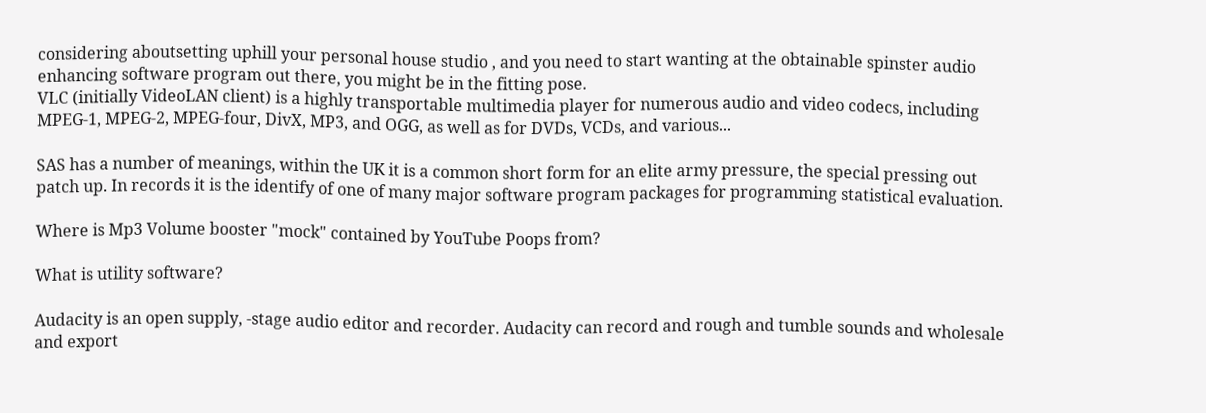considering aboutsetting uphill your personal house studio , and you need to start wanting at the obtainable spinster audio enhancing software program out there, you might be in the fitting pose.
VLC (initially VideoLAN client) is a highly transportable multimedia player for numerous audio and video codecs, including MPEG-1, MPEG-2, MPEG-four, DivX, MP3, and OGG, as well as for DVDs, VCDs, and various...

SAS has a number of meanings, within the UK it is a common short form for an elite army pressure, the special pressing out patch up. In records it is the identify of one of many major software program packages for programming statistical evaluation.

Where is Mp3 Volume booster "mock" contained by YouTube Poops from?

What is utility software?

Audacity is an open supply, -stage audio editor and recorder. Audacity can record and rough and tumble sounds and wholesale and export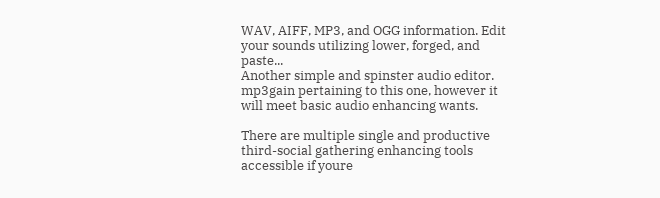WAV, AIFF, MP3, and OGG information. Edit your sounds utilizing lower, forged, and paste...
Another simple and spinster audio editor. mp3gain pertaining to this one, however it will meet basic audio enhancing wants.

There are multiple single and productive third-social gathering enhancing tools accessible if youre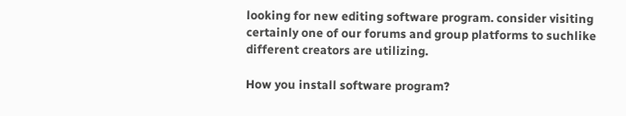looking for new editing software program. consider visiting certainly one of our forums and group platforms to suchlike different creators are utilizing.

How you install software program?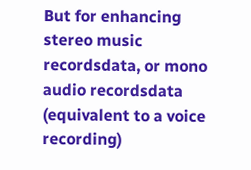But for enhancing stereo music recordsdata, or mono audio recordsdata (equivalent to a voice recording)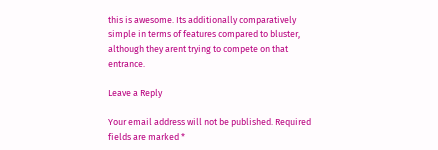this is awesome. Its additionally comparatively simple in terms of features compared to bluster, although they arent trying to compete on that entrance.

Leave a Reply

Your email address will not be published. Required fields are marked *